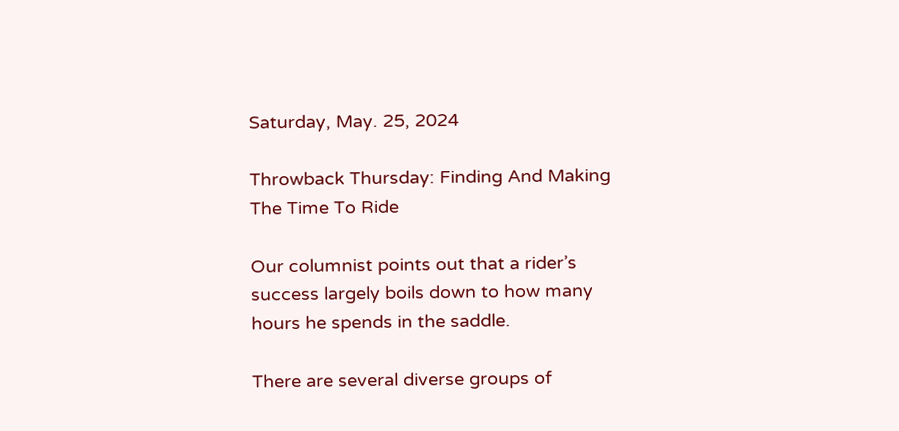Saturday, May. 25, 2024

Throwback Thursday: Finding And Making The Time To Ride

Our columnist points out that a rider’s success largely boils down to how many hours he spends in the saddle.

There are several diverse groups of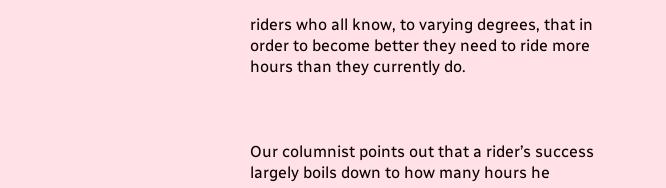riders who all know, to varying degrees, that in order to become better they need to ride more hours than they currently do.



Our columnist points out that a rider’s success largely boils down to how many hours he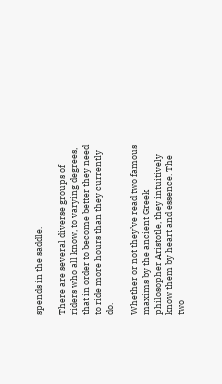spends in the saddle.

There are several diverse groups of riders who all know, to varying degrees, that in order to become better they need to ride more hours than they currently do.

Whether or not they’ve read two famous maxims by the ancient Greek philosopher Aristotle, they intuitively know them by heart and essence. The two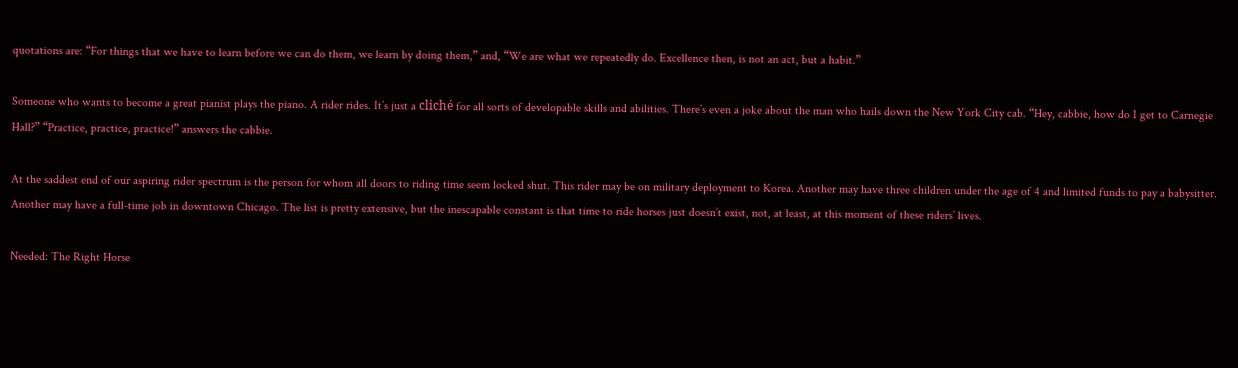quotations are: “For things that we have to learn before we can do them, we learn by doing them,” and, “We are what we repeatedly do. Excellence then, is not an act, but a habit.”

Someone who wants to become a great pianist plays the piano. A rider rides. It’s just a cliché for all sorts of developable skills and abilities. There’s even a joke about the man who hails down the New York City cab. “Hey, cabbie, how do I get to Carnegie Hall?” “Practice, practice, practice!” answers the cabbie.

At the saddest end of our aspiring rider spectrum is the person for whom all doors to riding time seem locked shut. This rider may be on military deployment to Korea. Another may have three children under the age of 4 and limited funds to pay a babysitter. Another may have a full-time job in downtown Chicago. The list is pretty extensive, but the inescapable constant is that time to ride horses just doesn’t exist, not, at least, at this moment of these riders’ lives.

Needed: The Right Horse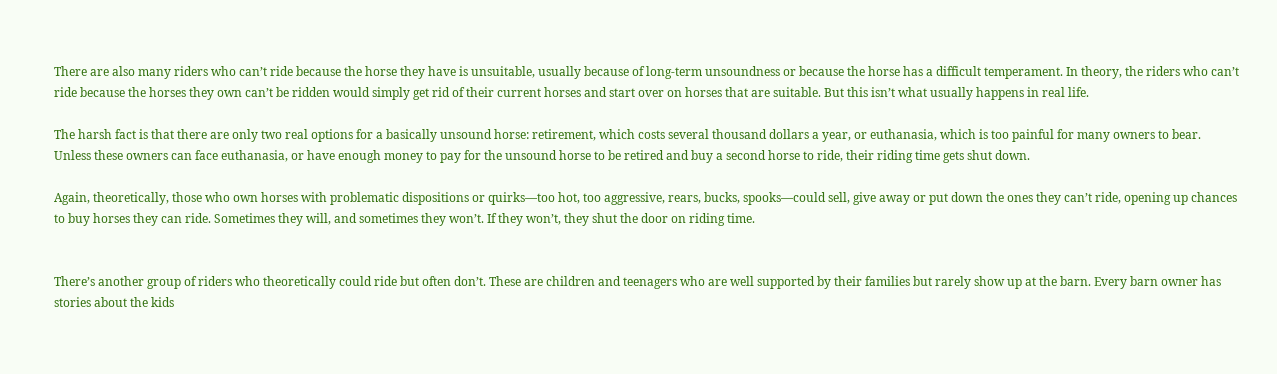There are also many riders who can’t ride because the horse they have is unsuitable, usually because of long-term unsoundness or because the horse has a difficult temperament. In theory, the riders who can’t ride because the horses they own can’t be ridden would simply get rid of their current horses and start over on horses that are suitable. But this isn’t what usually happens in real life.

The harsh fact is that there are only two real options for a basically unsound horse: retirement, which costs several thousand dollars a year, or euthanasia, which is too painful for many owners to bear. Unless these owners can face euthanasia, or have enough money to pay for the unsound horse to be retired and buy a second horse to ride, their riding time gets shut down.

Again, theoretically, those who own horses with problematic dispositions or quirks—too hot, too aggressive, rears, bucks, spooks—could sell, give away or put down the ones they can’t ride, opening up chances to buy horses they can ride. Sometimes they will, and sometimes they won’t. If they won’t, they shut the door on riding time.


There’s another group of riders who theoretically could ride but often don’t. These are children and teenagers who are well supported by their families but rarely show up at the barn. Every barn owner has stories about the kids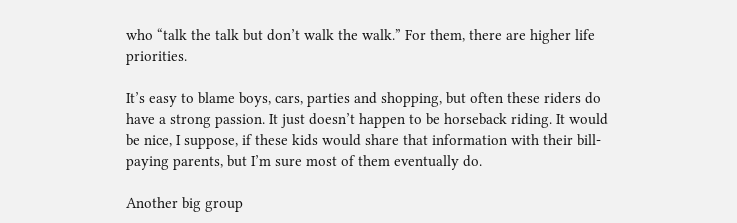who “talk the talk but don’t walk the walk.” For them, there are higher life priorities.

It’s easy to blame boys, cars, parties and shopping, but often these riders do have a strong passion. It just doesn’t happen to be horseback riding. It would be nice, I suppose, if these kids would share that information with their bill-paying parents, but I’m sure most of them eventually do.

Another big group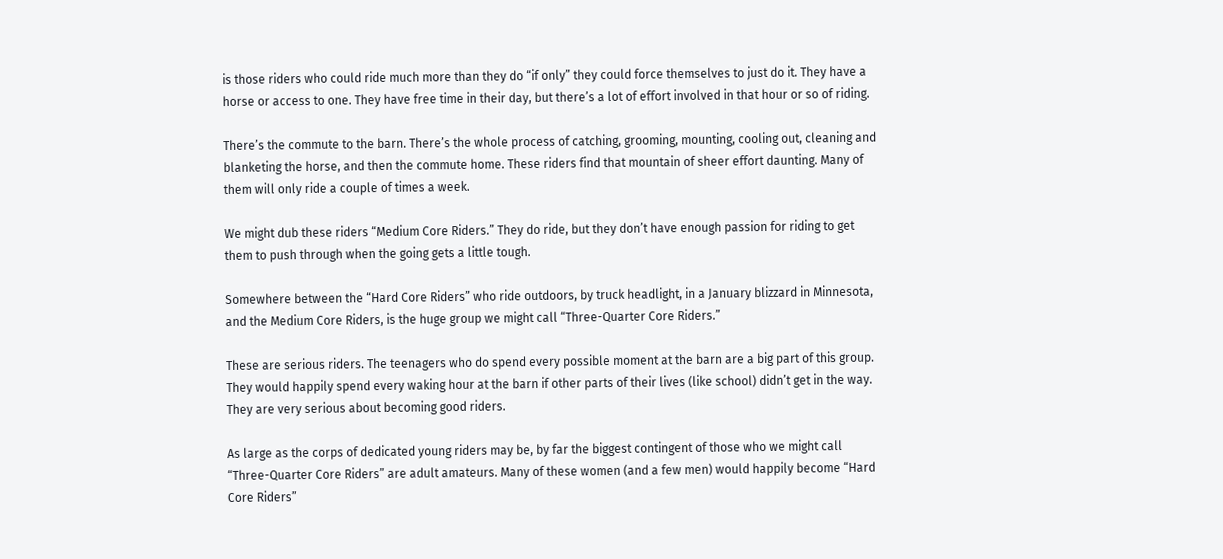is those riders who could ride much more than they do “if only” they could force themselves to just do it. They have a horse or access to one. They have free time in their day, but there’s a lot of effort involved in that hour or so of riding.

There’s the commute to the barn. There’s the whole process of catching, grooming, mounting, cooling out, cleaning and blanketing the horse, and then the commute home. These riders find that mountain of sheer effort daunting. Many of them will only ride a couple of times a week.

We might dub these riders “Medium Core Riders.” They do ride, but they don’t have enough passion for riding to get them to push through when the going gets a little tough.

Somewhere between the “Hard Core Riders” who ride outdoors, by truck headlight, in a January blizzard in Minnesota, and the Medium Core Riders, is the huge group we might call “Three-Quarter Core Riders.”

These are serious riders. The teenagers who do spend every possible moment at the barn are a big part of this group. They would happily spend every waking hour at the barn if other parts of their lives (like school) didn’t get in the way. They are very serious about becoming good riders.

As large as the corps of dedicated young riders may be, by far the biggest contingent of those who we might call “Three-Quarter Core Riders” are adult amateurs. Many of these women (and a few men) would happily become “Hard Core Riders”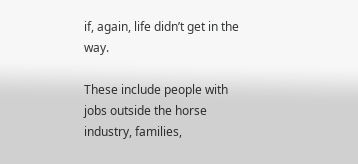if, again, life didn’t get in the way.

These include people with jobs outside the horse industry, families,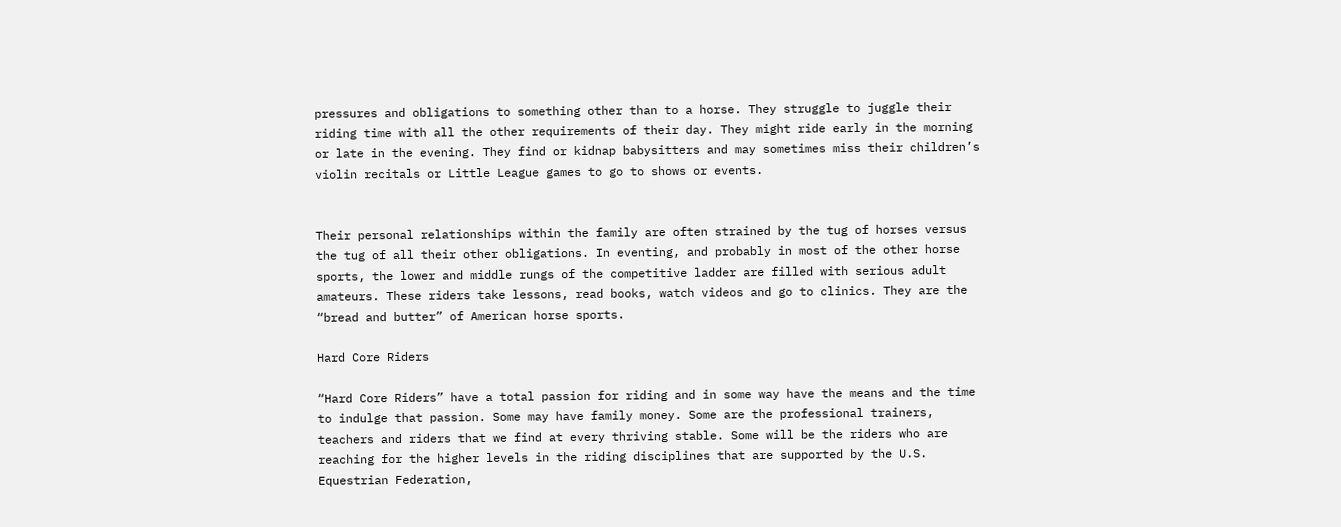pressures and obligations to something other than to a horse. They struggle to juggle their riding time with all the other requirements of their day. They might ride early in the morning or late in the evening. They find or kidnap babysitters and may sometimes miss their children’s violin recitals or Little League games to go to shows or events.


Their personal relationships within the family are often strained by the tug of horses versus the tug of all their other obligations. In eventing, and probably in most of the other horse sports, the lower and middle rungs of the competitive ladder are filled with serious adult amateurs. These riders take lessons, read books, watch videos and go to clinics. They are the “bread and butter” of American horse sports.

Hard Core Riders

“Hard Core Riders” have a total passion for riding and in some way have the means and the time to indulge that passion. Some may have family money. Some are the professional trainers, teachers and riders that we find at every thriving stable. Some will be the riders who are reaching for the higher levels in the riding disciplines that are supported by the U.S. Equestrian Federation,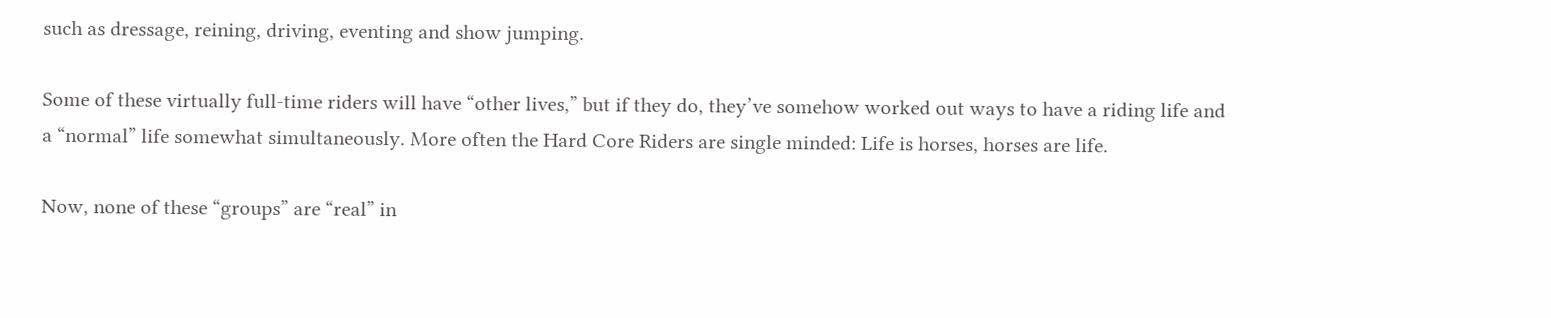such as dressage, reining, driving, eventing and show jumping.

Some of these virtually full-time riders will have “other lives,” but if they do, they’ve somehow worked out ways to have a riding life and a “normal” life somewhat simultaneously. More often the Hard Core Riders are single minded: Life is horses, horses are life.

Now, none of these “groups” are “real” in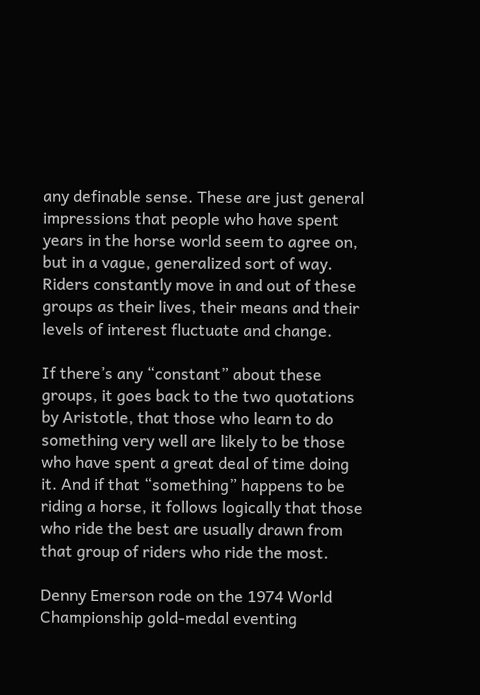any definable sense. These are just general impressions that people who have spent years in the horse world seem to agree on, but in a vague, generalized sort of way. Riders constantly move in and out of these groups as their lives, their means and their levels of interest fluctuate and change.

If there’s any “constant” about these groups, it goes back to the two quotations by Aristotle, that those who learn to do something very well are likely to be those who have spent a great deal of time doing it. And if that “something” happens to be riding a horse, it follows logically that those who ride the best are usually drawn from that group of riders who ride the most.

Denny Emerson rode on the 1974 World Championship gold-medal eventing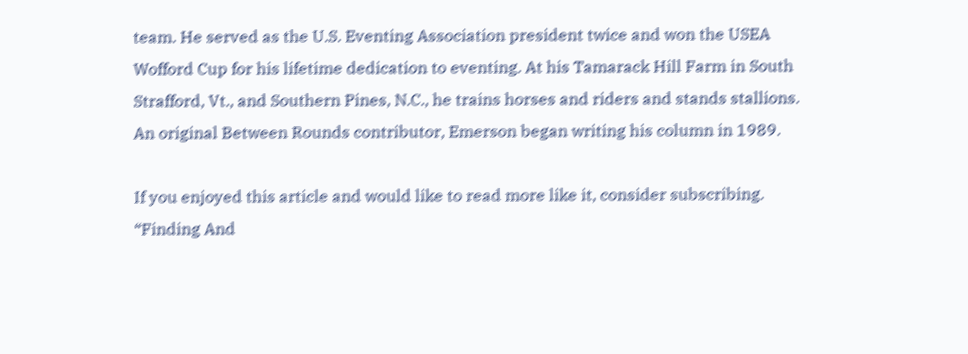team. He served as the U.S. Eventing Association president twice and won the USEA Wofford Cup for his lifetime dedication to eventing. At his Tamarack Hill Farm in South Strafford, Vt., and Southern Pines, N.C., he trains horses and riders and stands stallions. An original Between Rounds contributor, Emerson began writing his column in 1989.

If you enjoyed this article and would like to read more like it, consider subscribing. “Finding And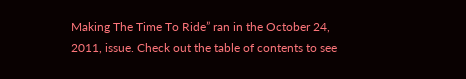Making The Time To Ride” ran in the October 24, 2011, issue. Check out the table of contents to see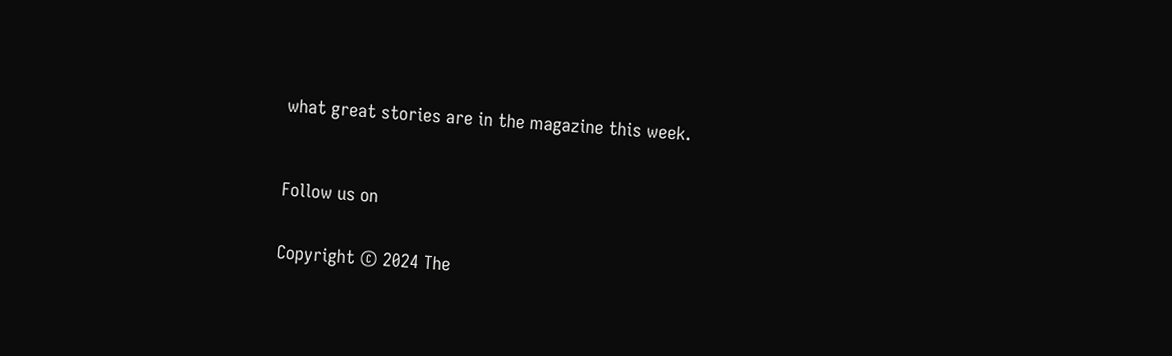what great stories are in the magazine this week.



Follow us on


Copyright © 2024 The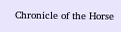Chronicle of the Horse